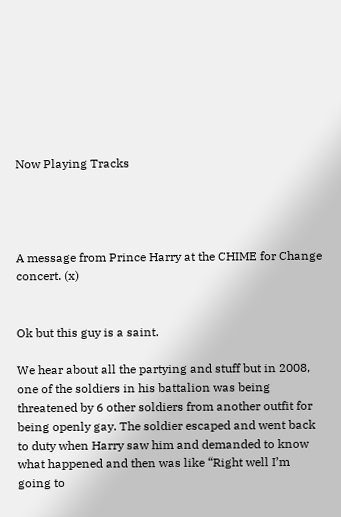Now Playing Tracks




A message from Prince Harry at the CHIME for Change concert. (x)


Ok but this guy is a saint.

We hear about all the partying and stuff but in 2008, one of the soldiers in his battalion was being threatened by 6 other soldiers from another outfit for being openly gay. The soldier escaped and went back to duty when Harry saw him and demanded to know what happened and then was like “Right well I’m going to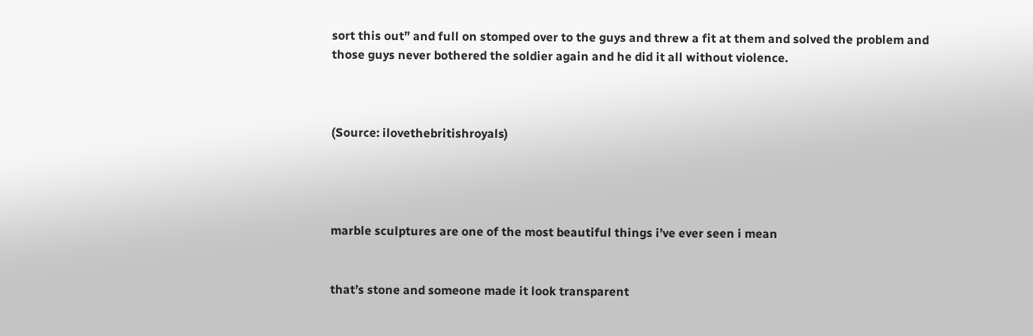sort this out” and full on stomped over to the guys and threw a fit at them and solved the problem and those guys never bothered the soldier again and he did it all without violence.



(Source: ilovethebritishroyals)




marble sculptures are one of the most beautiful things i’ve ever seen i mean


that’s stone and someone made it look transparent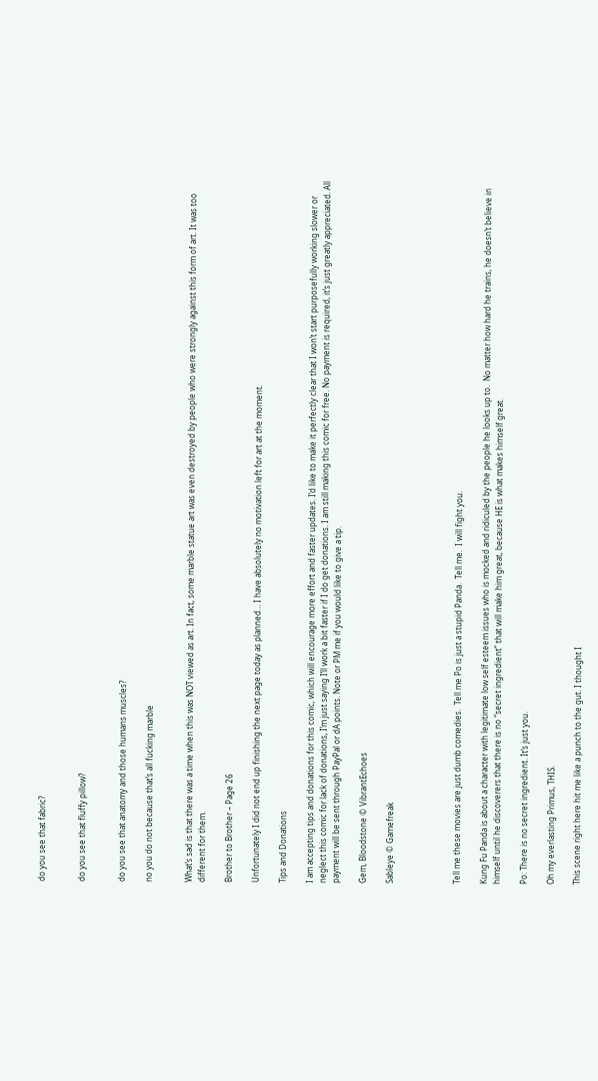do you see that fabric?


do you see that fluffy pillow?


do you see that anatomy and those humans muscles?

no you do not because that’s all fucking marble


What’s sad is that there was a time when this was NOT viewed as art. In fact, some marble statue art was even destroyed by people who were strongly against this form of art. It was too different for them.

Brother to Brother – Page 26

Unfortunately I did not end up finishing the next page today as planned… I have absolutely no motivation left for art at the moment.

Tips and Donations

I am accepting tips and donations for this comic, which will encourage more effort and faster updates. I’d like to make it perfectly clear that I won’t start purposefully working slower or neglect this comic for lack of donations, I’m just saying I’ll work a bit faster if I do get donations. I am still making this comic for free. No payment is required, it’s just greatly appreciated. All payment will be sent through PayPal or dA points. Note or PM me if you would like to give a tip.

Gem, Bloodstone © VibrantEchoes

Sableye © Gamefreak




Tell me these movies are just dumb comedies.  Tell me Po is just a stupid Panda.  Tell me.  I will fight you.

Kung Fu Panda is about a character with legitimate low self esteem issues who is mocked and ridiculed by the people he looks up to.  No matter how hard he trains, he doesn’t believe in himself until he discoverers that there is no “secret ingredient” that will make him great, because HE is what makes himself great.

Po: There is no secret ingredient. It’s just you.

Oh my everlasting Primus, THIS.

This scene right here hit me like a punch to the gut. I thought I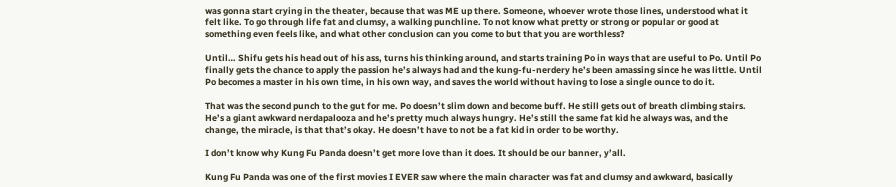was gonna start crying in the theater, because that was ME up there. Someone, whoever wrote those lines, understood what it felt like. To go through life fat and clumsy, a walking punchline. To not know what pretty or strong or popular or good at something even feels like, and what other conclusion can you come to but that you are worthless?

Until… Shifu gets his head out of his ass, turns his thinking around, and starts training Po in ways that are useful to Po. Until Po finally gets the chance to apply the passion he’s always had and the kung-fu-nerdery he’s been amassing since he was little. Until Po becomes a master in his own time, in his own way, and saves the world without having to lose a single ounce to do it.

That was the second punch to the gut for me. Po doesn’t slim down and become buff. He still gets out of breath climbing stairs. He’s a giant awkward nerdapalooza and he’s pretty much always hungry. He’s still the same fat kid he always was, and the change, the miracle, is that that’s okay. He doesn’t have to not be a fat kid in order to be worthy.

I don’t know why Kung Fu Panda doesn’t get more love than it does. It should be our banner, y’all.

Kung Fu Panda was one of the first movies I EVER saw where the main character was fat and clumsy and awkward, basically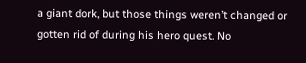a giant dork, but those things weren’t changed or gotten rid of during his hero quest. No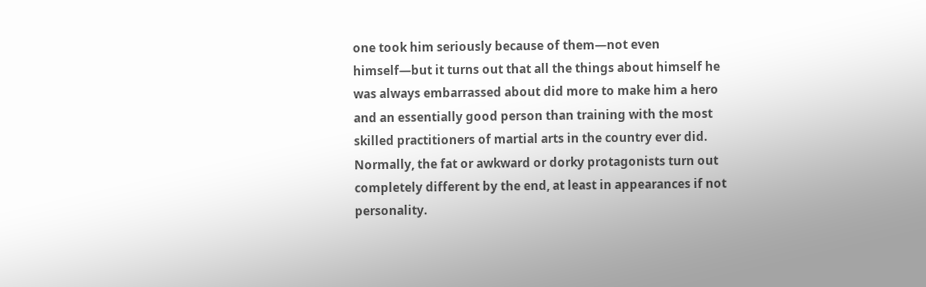one took him seriously because of them—not even himself—but it turns out that all the things about himself he was always embarrassed about did more to make him a hero and an essentially good person than training with the most skilled practitioners of martial arts in the country ever did. Normally, the fat or awkward or dorky protagonists turn out completely different by the end, at least in appearances if not personality.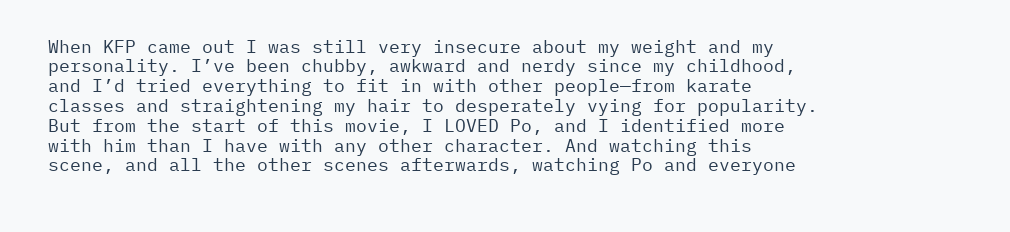When KFP came out I was still very insecure about my weight and my personality. I’ve been chubby, awkward and nerdy since my childhood, and I’d tried everything to fit in with other people—from karate classes and straightening my hair to desperately vying for popularity. But from the start of this movie, I LOVED Po, and I identified more with him than I have with any other character. And watching this scene, and all the other scenes afterwards, watching Po and everyone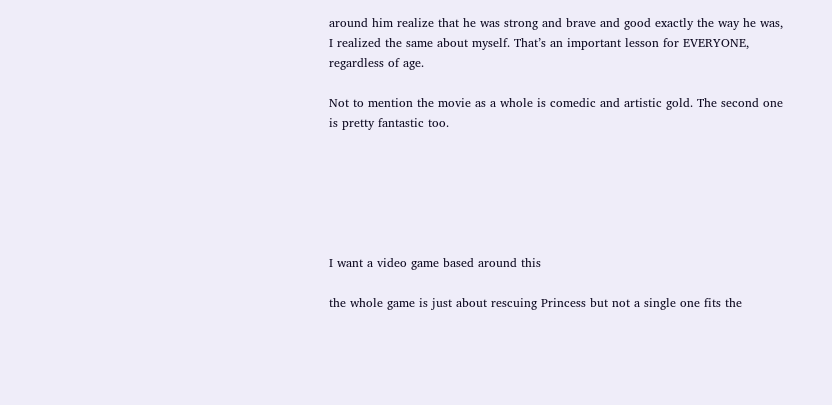around him realize that he was strong and brave and good exactly the way he was, I realized the same about myself. That’s an important lesson for EVERYONE, regardless of age.

Not to mention the movie as a whole is comedic and artistic gold. The second one is pretty fantastic too.






I want a video game based around this

the whole game is just about rescuing Princess but not a single one fits the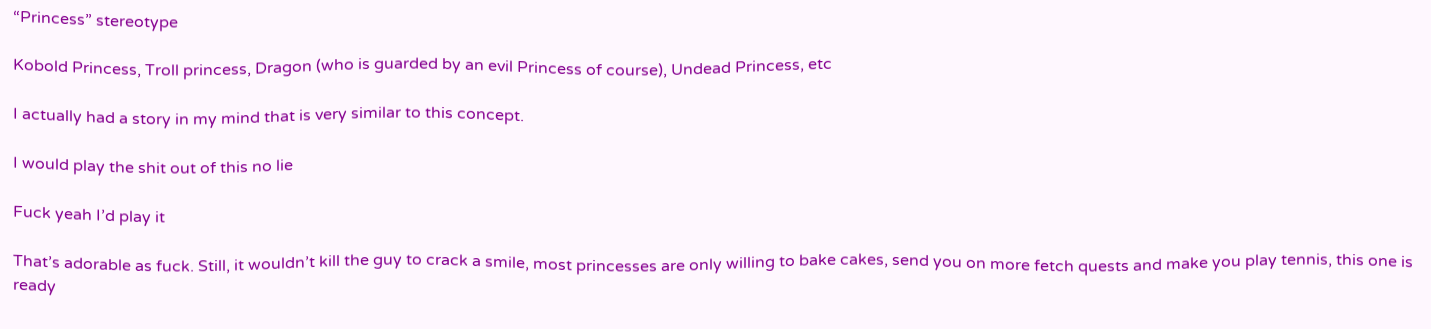“Princess” stereotype

Kobold Princess, Troll princess, Dragon (who is guarded by an evil Princess of course), Undead Princess, etc

I actually had a story in my mind that is very similar to this concept.

I would play the shit out of this no lie

Fuck yeah I’d play it

That’s adorable as fuck. Still, it wouldn’t kill the guy to crack a smile, most princesses are only willing to bake cakes, send you on more fetch quests and make you play tennis, this one is ready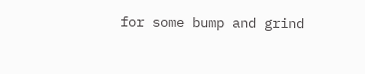for some bump and grind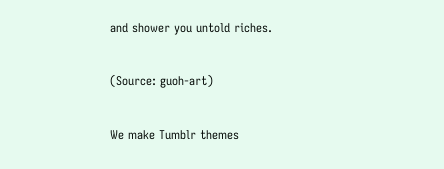and shower you untold riches.

(Source: guoh-art)

We make Tumblr themes